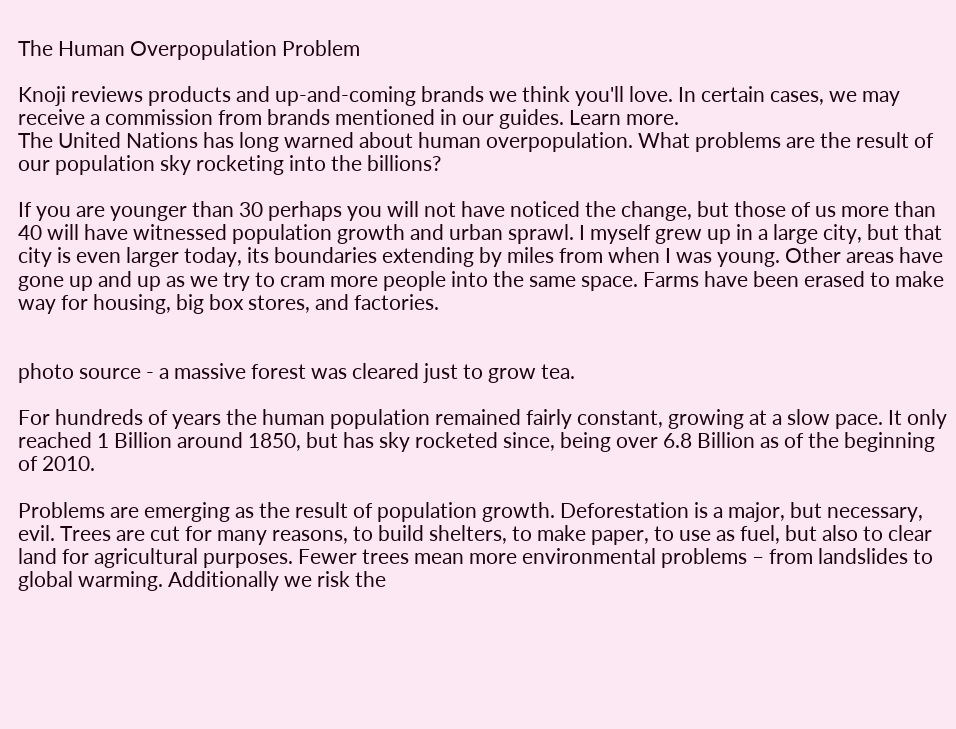The Human Overpopulation Problem

Knoji reviews products and up-and-coming brands we think you'll love. In certain cases, we may receive a commission from brands mentioned in our guides. Learn more.
The United Nations has long warned about human overpopulation. What problems are the result of our population sky rocketing into the billions?

If you are younger than 30 perhaps you will not have noticed the change, but those of us more than 40 will have witnessed population growth and urban sprawl. I myself grew up in a large city, but that city is even larger today, its boundaries extending by miles from when I was young. Other areas have gone up and up as we try to cram more people into the same space. Farms have been erased to make way for housing, big box stores, and factories.


photo source - a massive forest was cleared just to grow tea.

For hundreds of years the human population remained fairly constant, growing at a slow pace. It only reached 1 Billion around 1850, but has sky rocketed since, being over 6.8 Billion as of the beginning of 2010.

Problems are emerging as the result of population growth. Deforestation is a major, but necessary, evil. Trees are cut for many reasons, to build shelters, to make paper, to use as fuel, but also to clear land for agricultural purposes. Fewer trees mean more environmental problems – from landslides to global warming. Additionally we risk the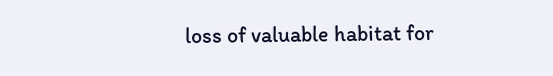loss of valuable habitat for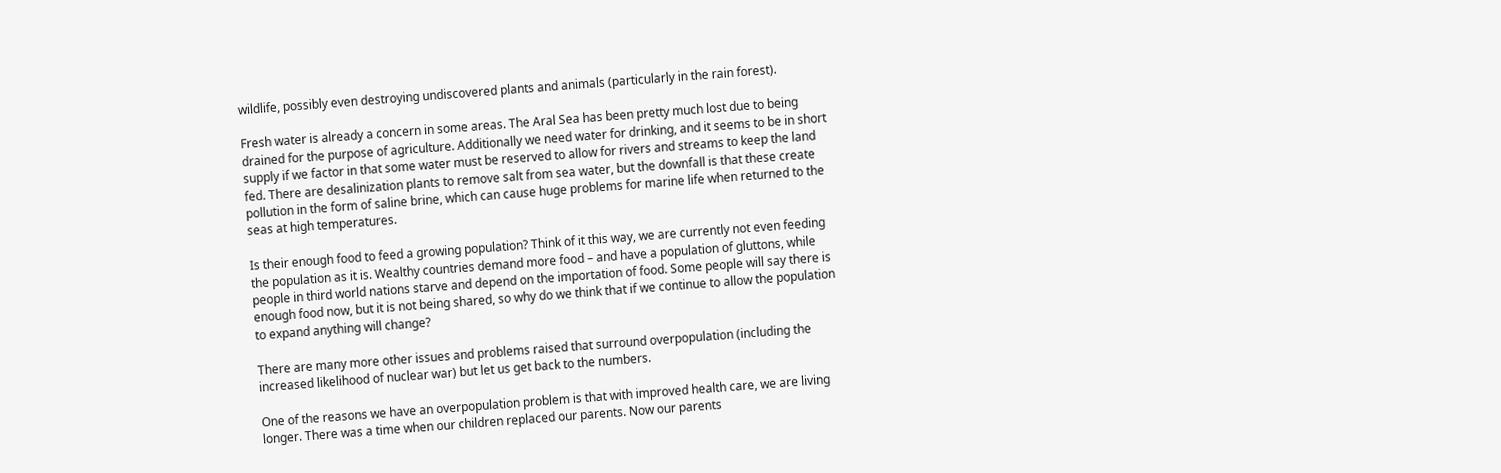wildlife, possibly even destroying undiscovered plants and animals (particularly in the rain forest).

Fresh water is already a concern in some areas. The Aral Sea has been pretty much lost due to being drained for the purpose of agriculture. Additionally we need water for drinking, and it seems to be in short supply if we factor in that some water must be reserved to allow for rivers and streams to keep the land fed. There are desalinization plants to remove salt from sea water, but the downfall is that these create pollution in the form of saline brine, which can cause huge problems for marine life when returned to the seas at high temperatures.

Is their enough food to feed a growing population? Think of it this way, we are currently not even feeding the population as it is. Wealthy countries demand more food – and have a population of gluttons, while people in third world nations starve and depend on the importation of food. Some people will say there is enough food now, but it is not being shared, so why do we think that if we continue to allow the population to expand anything will change?

There are many more other issues and problems raised that surround overpopulation (including the increased likelihood of nuclear war) but let us get back to the numbers.

One of the reasons we have an overpopulation problem is that with improved health care, we are living longer. There was a time when our children replaced our parents. Now our parents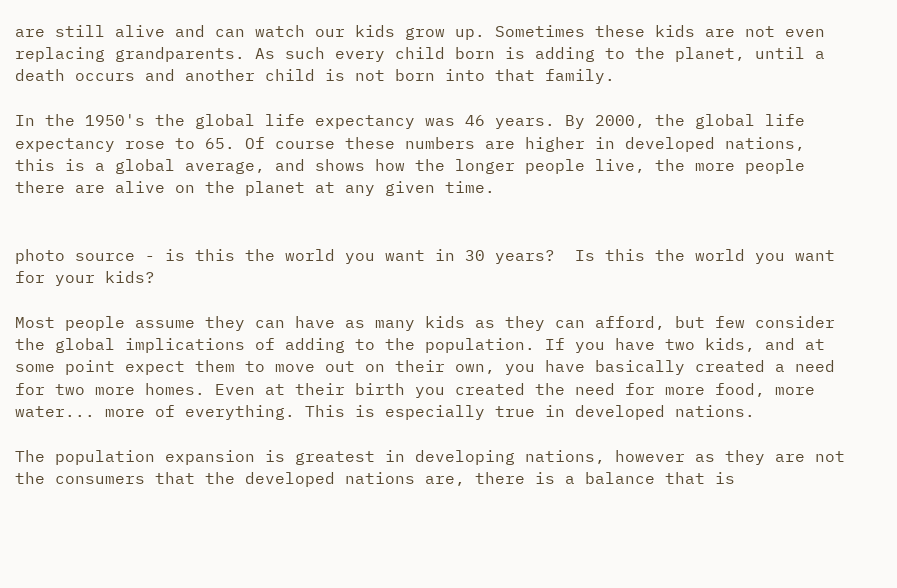are still alive and can watch our kids grow up. Sometimes these kids are not even replacing grandparents. As such every child born is adding to the planet, until a death occurs and another child is not born into that family.

In the 1950's the global life expectancy was 46 years. By 2000, the global life expectancy rose to 65. Of course these numbers are higher in developed nations, this is a global average, and shows how the longer people live, the more people there are alive on the planet at any given time.


photo source - is this the world you want in 30 years?  Is this the world you want for your kids?

Most people assume they can have as many kids as they can afford, but few consider the global implications of adding to the population. If you have two kids, and at some point expect them to move out on their own, you have basically created a need for two more homes. Even at their birth you created the need for more food, more water... more of everything. This is especially true in developed nations.

The population expansion is greatest in developing nations, however as they are not the consumers that the developed nations are, there is a balance that is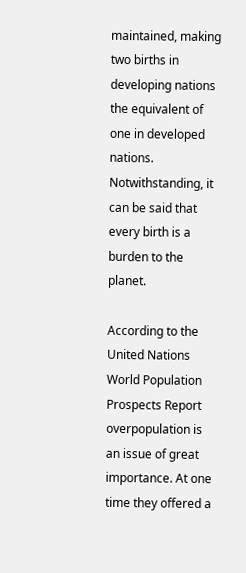maintained, making two births in developing nations the equivalent of one in developed nations. Notwithstanding, it can be said that every birth is a burden to the planet.

According to the United Nations World Population Prospects Report overpopulation is an issue of great importance. At one time they offered a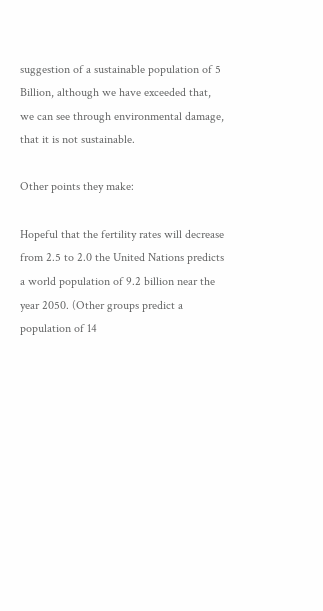suggestion of a sustainable population of 5 Billion, although we have exceeded that, we can see through environmental damage, that it is not sustainable.

Other points they make:

Hopeful that the fertility rates will decrease from 2.5 to 2.0 the United Nations predicts a world population of 9.2 billion near the year 2050. (Other groups predict a population of 14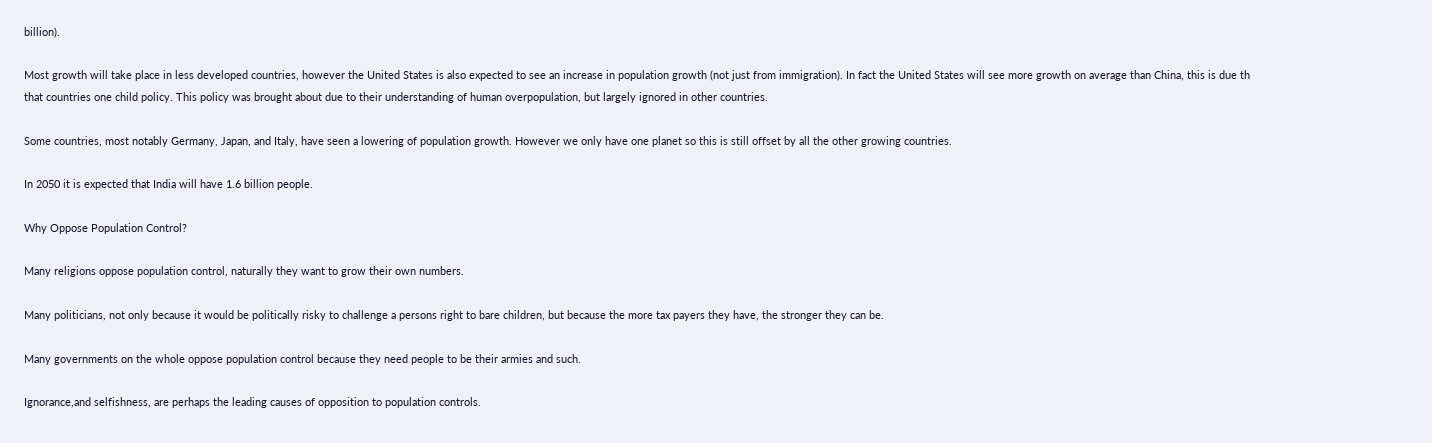billion).

Most growth will take place in less developed countries, however the United States is also expected to see an increase in population growth (not just from immigration). In fact the United States will see more growth on average than China, this is due th that countries one child policy. This policy was brought about due to their understanding of human overpopulation, but largely ignored in other countries.

Some countries, most notably Germany, Japan, and Italy, have seen a lowering of population growth. However we only have one planet so this is still offset by all the other growing countries.

In 2050 it is expected that India will have 1.6 billion people.

Why Oppose Population Control?

Many religions oppose population control, naturally they want to grow their own numbers.

Many politicians, not only because it would be politically risky to challenge a persons right to bare children, but because the more tax payers they have, the stronger they can be.

Many governments on the whole oppose population control because they need people to be their armies and such.

Ignorance,and selfishness, are perhaps the leading causes of opposition to population controls.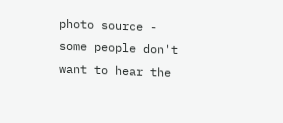photo source - some people don't want to hear the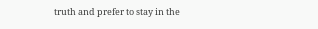truth and prefer to stay in the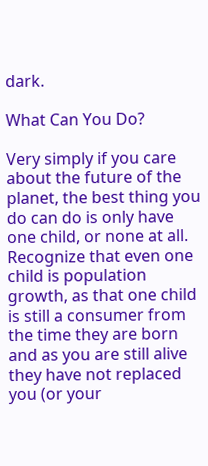dark.

What Can You Do?

Very simply if you care about the future of the planet, the best thing you do can do is only have one child, or none at all. Recognize that even one child is population growth, as that one child is still a consumer from the time they are born and as you are still alive they have not replaced you (or your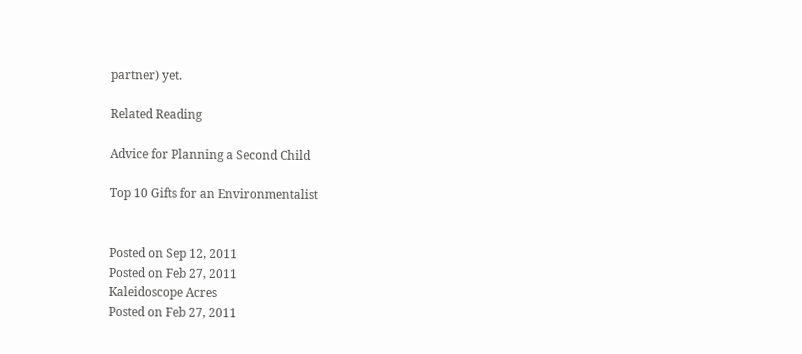partner) yet.

Related Reading

Advice for Planning a Second Child

Top 10 Gifts for an Environmentalist


Posted on Sep 12, 2011
Posted on Feb 27, 2011
Kaleidoscope Acres
Posted on Feb 27, 2011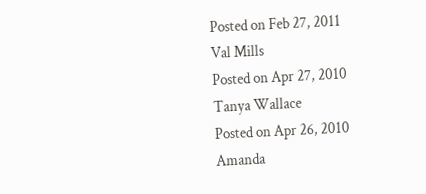Posted on Feb 27, 2011
Val Mills
Posted on Apr 27, 2010
Tanya Wallace
Posted on Apr 26, 2010
Amanda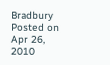Bradbury
Posted on Apr 26, 2010